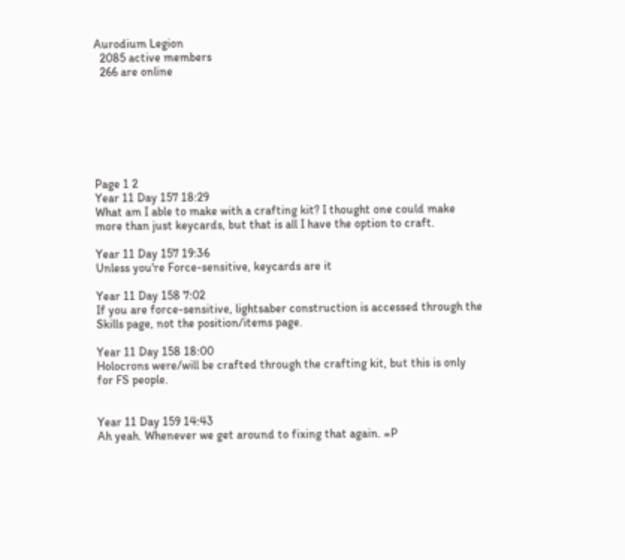Aurodium Legion
  2085 active members
  266 are online







Page 1 2
Year 11 Day 157 18:29
What am I able to make with a crafting kit? I thought one could make more than just keycards, but that is all I have the option to craft.

Year 11 Day 157 19:36
Unless you're Force-sensitive, keycards are it

Year 11 Day 158 7:02
If you are force-sensitive, lightsaber construction is accessed through the Skills page, not the position/items page.

Year 11 Day 158 18:00
Holocrons were/will be crafted through the crafting kit, but this is only for FS people.


Year 11 Day 159 14:43
Ah yeah. Whenever we get around to fixing that again. =P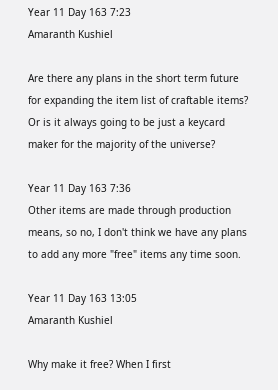Year 11 Day 163 7:23
Amaranth Kushiel

Are there any plans in the short term future for expanding the item list of craftable items? Or is it always going to be just a keycard maker for the majority of the universe?

Year 11 Day 163 7:36
Other items are made through production means, so no, I don't think we have any plans to add any more "free" items any time soon.

Year 11 Day 163 13:05
Amaranth Kushiel

Why make it free? When I first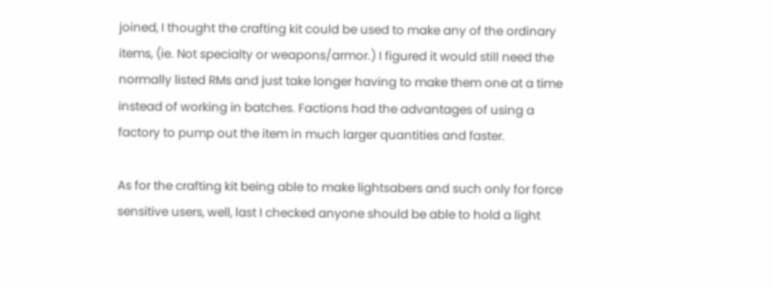joined, I thought the crafting kit could be used to make any of the ordinary items, (ie. Not specialty or weapons/armor.) I figured it would still need the normally listed RMs and just take longer having to make them one at a time instead of working in batches. Factions had the advantages of using a factory to pump out the item in much larger quantities and faster.

As for the crafting kit being able to make lightsabers and such only for force sensitive users, well, last I checked anyone should be able to hold a light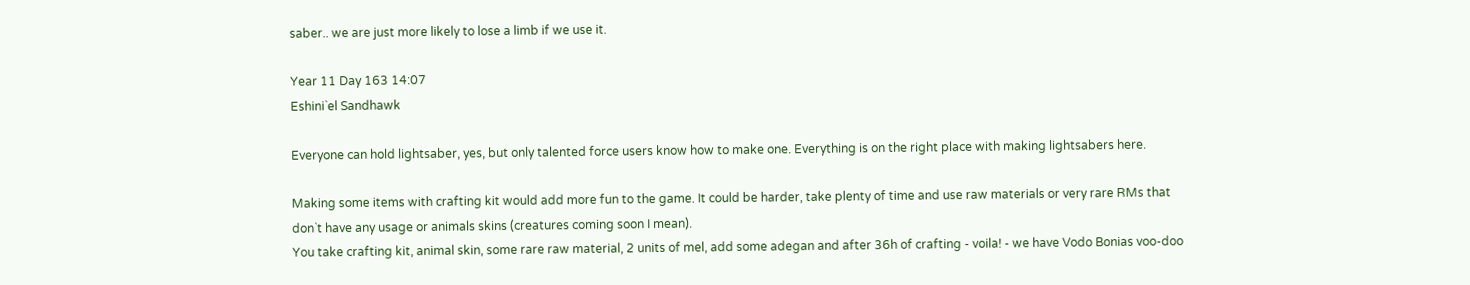saber.. we are just more likely to lose a limb if we use it.

Year 11 Day 163 14:07
Eshini`el Sandhawk

Everyone can hold lightsaber, yes, but only talented force users know how to make one. Everything is on the right place with making lightsabers here.

Making some items with crafting kit would add more fun to the game. It could be harder, take plenty of time and use raw materials or very rare RMs that don`t have any usage or animals skins (creatures coming soon I mean).
You take crafting kit, animal skin, some rare raw material, 2 units of mel, add some adegan and after 36h of crafting - voila! - we have Vodo Bonias voo-doo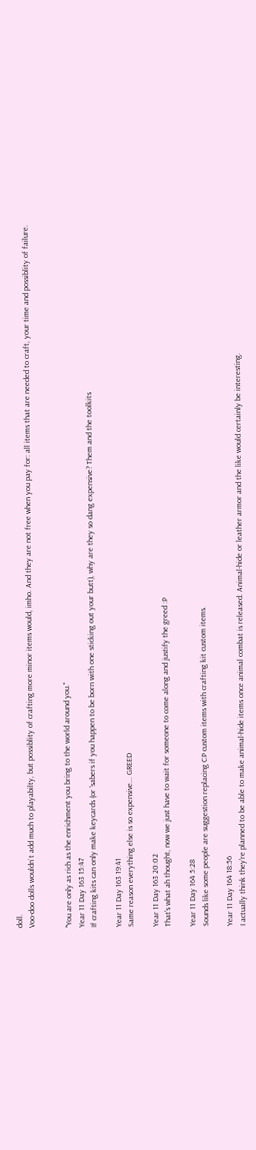doll.
Voo-doo dolls wouldn`t add much to playabilty, but possiblity of crafting more minor items would, imho. And they are not free when you pay for: all items that are needed to craft, your time and possiblity of failure.


"You are only as rich as the enrichment you bring to the world around you."
Year 11 Day 163 15:47
If crafting kits can only make keycards (or 'sabers if you happen to be born with one sticking out your butt), why are they so dang expensive? Them and the toolkits

Year 11 Day 163 19:41
Same reason everything else is so expensive... GREED

Year 11 Day 163 20:02
That's what ah thought, now we just have to wait for someone to come along and justify the greed :P

Year 11 Day 164 5:28
Sounds like some people are suggestion replacing CP custom items with crafting kit custom items.

Year 11 Day 164 18:56
I actually think they're planned to be able to make animal-hide items once animal combat is released. Animal-hide or leather armor and the like would certainly be interesting.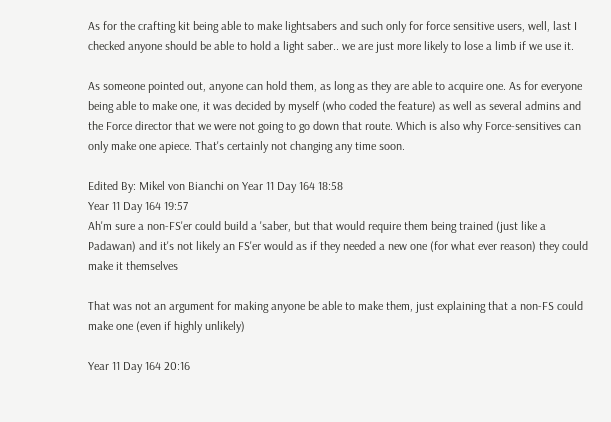As for the crafting kit being able to make lightsabers and such only for force sensitive users, well, last I checked anyone should be able to hold a light saber.. we are just more likely to lose a limb if we use it.

As someone pointed out, anyone can hold them, as long as they are able to acquire one. As for everyone being able to make one, it was decided by myself (who coded the feature) as well as several admins and the Force director that we were not going to go down that route. Which is also why Force-sensitives can only make one apiece. That's certainly not changing any time soon.

Edited By: Mikel von Bianchi on Year 11 Day 164 18:58
Year 11 Day 164 19:57
Ah'm sure a non-FS'er could build a 'saber, but that would require them being trained (just like a Padawan) and it's not likely an FS'er would as if they needed a new one (for what ever reason) they could make it themselves

That was not an argument for making anyone be able to make them, just explaining that a non-FS could make one (even if highly unlikely)

Year 11 Day 164 20:16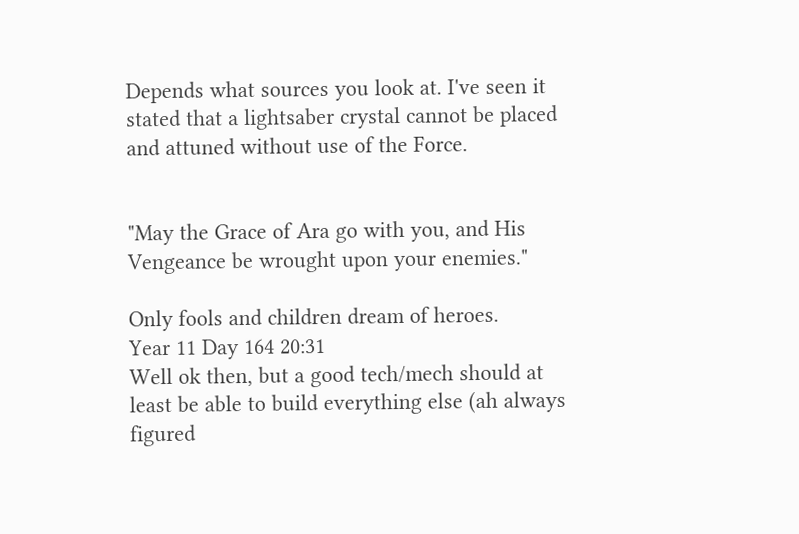Depends what sources you look at. I've seen it stated that a lightsaber crystal cannot be placed and attuned without use of the Force.


"May the Grace of Ara go with you, and His Vengeance be wrought upon your enemies."

Only fools and children dream of heroes.
Year 11 Day 164 20:31
Well ok then, but a good tech/mech should at least be able to build everything else (ah always figured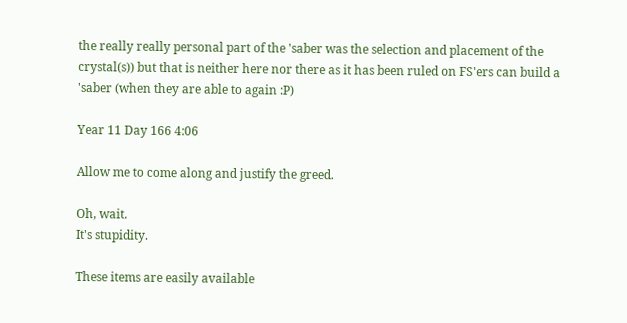the really really personal part of the 'saber was the selection and placement of the crystal(s)) but that is neither here nor there as it has been ruled on FS'ers can build a 'saber (when they are able to again :P)

Year 11 Day 166 4:06

Allow me to come along and justify the greed.

Oh, wait.
It's stupidity.

These items are easily available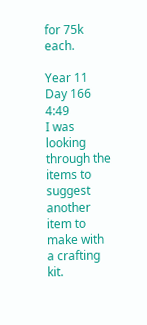for 75k each.

Year 11 Day 166 4:49
I was looking through the items to suggest another item to make with a crafting kit.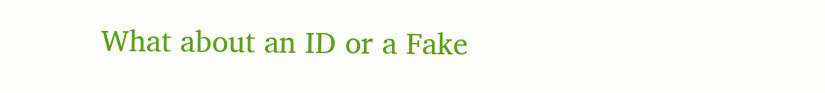What about an ID or a Fake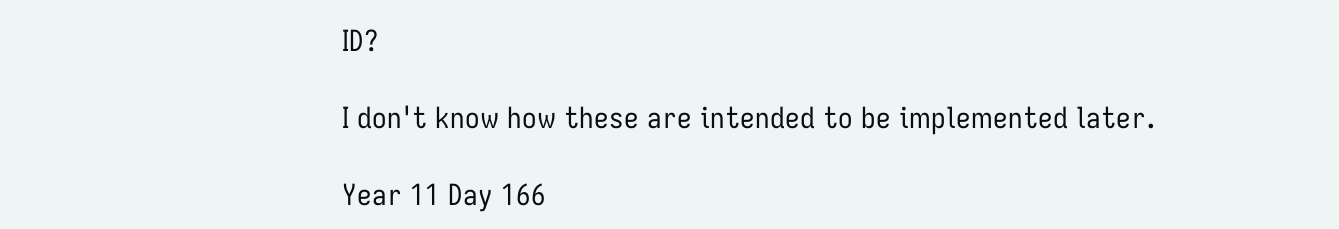ID?

I don't know how these are intended to be implemented later.

Year 11 Day 166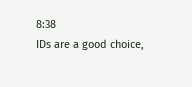8:38
IDs are a good choice,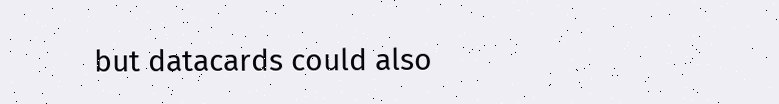but datacards could also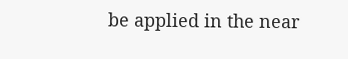be applied in the near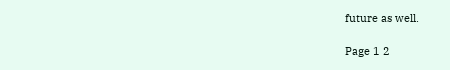future as well.

Page 1 2